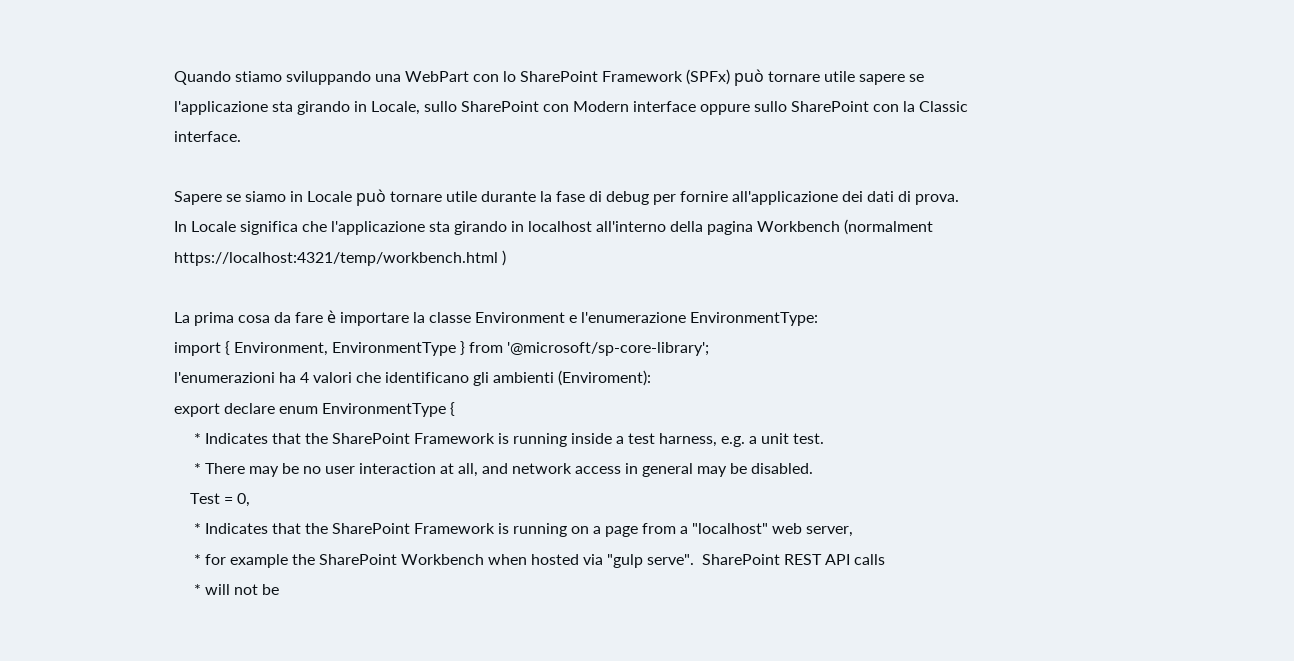Quando stiamo sviluppando una WebPart con lo SharePoint Framework (SPFx) può tornare utile sapere se l'applicazione sta girando in Locale, sullo SharePoint con Modern interface oppure sullo SharePoint con la Classic interface.

Sapere se siamo in Locale può tornare utile durante la fase di debug per fornire all'applicazione dei dati di prova.
In Locale significa che l'applicazione sta girando in localhost all'interno della pagina Workbench (normalment https://localhost:4321/temp/workbench.html )

La prima cosa da fare è importare la classe Environment e l'enumerazione EnvironmentType:
import { Environment, EnvironmentType } from '@microsoft/sp-core-library';
l'enumerazioni ha 4 valori che identificano gli ambienti (Enviroment):
export declare enum EnvironmentType {
     * Indicates that the SharePoint Framework is running inside a test harness, e.g. a unit test.
     * There may be no user interaction at all, and network access in general may be disabled.
    Test = 0,
     * Indicates that the SharePoint Framework is running on a page from a "localhost" web server,
     * for example the SharePoint Workbench when hosted via "gulp serve".  SharePoint REST API calls
     * will not be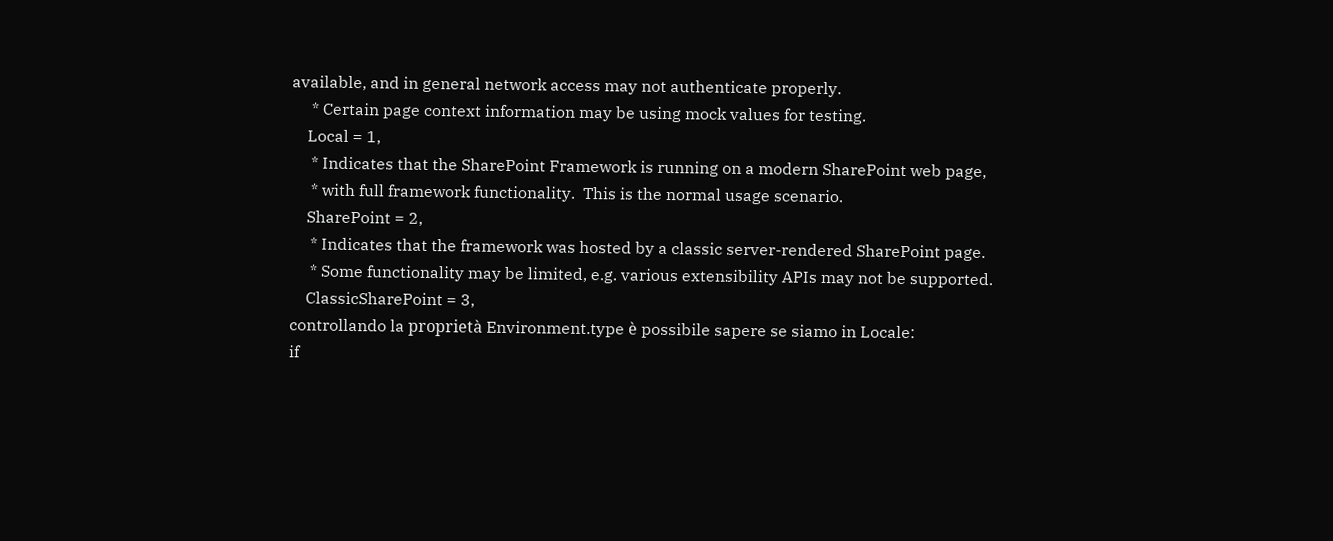available, and in general network access may not authenticate properly.
     * Certain page context information may be using mock values for testing.
    Local = 1,
     * Indicates that the SharePoint Framework is running on a modern SharePoint web page,
     * with full framework functionality.  This is the normal usage scenario.
    SharePoint = 2,
     * Indicates that the framework was hosted by a classic server-rendered SharePoint page.
     * Some functionality may be limited, e.g. various extensibility APIs may not be supported.
    ClassicSharePoint = 3,
controllando la proprietà Environment.type è possibile sapere se siamo in Locale:
if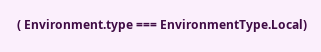( Environment.type === EnvironmentType.Local)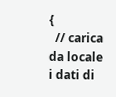{
  // carica da locale i dati di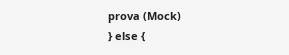prova (Mock)
} else {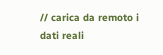// carica da remoto i dati reali